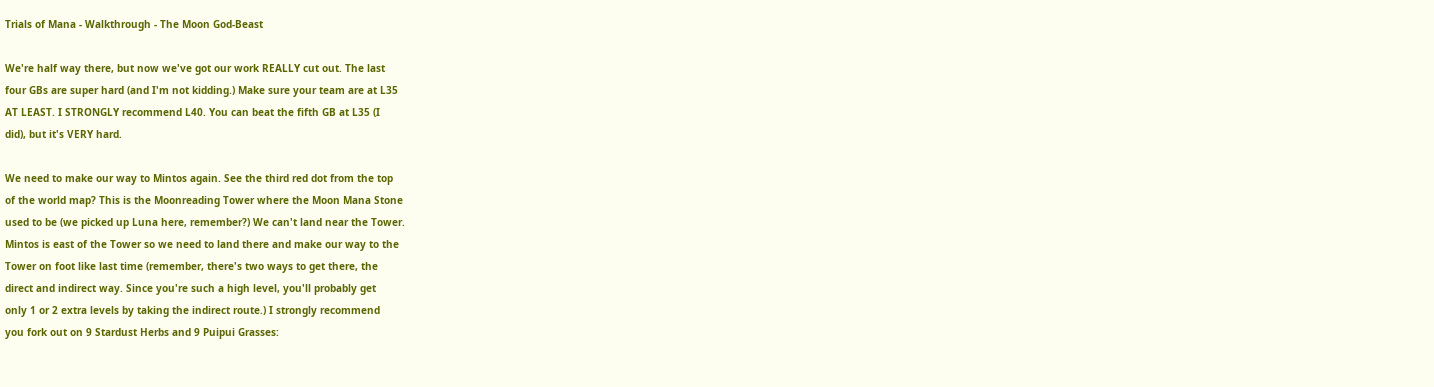Trials of Mana - Walkthrough - The Moon God-Beast

We're half way there, but now we've got our work REALLY cut out. The last
four GBs are super hard (and I'm not kidding.) Make sure your team are at L35
AT LEAST. I STRONGLY recommend L40. You can beat the fifth GB at L35 (I
did), but it's VERY hard.

We need to make our way to Mintos again. See the third red dot from the top
of the world map? This is the Moonreading Tower where the Moon Mana Stone
used to be (we picked up Luna here, remember?) We can't land near the Tower.
Mintos is east of the Tower so we need to land there and make our way to the
Tower on foot like last time (remember, there's two ways to get there, the
direct and indirect way. Since you're such a high level, you'll probably get
only 1 or 2 extra levels by taking the indirect route.) I strongly recommend
you fork out on 9 Stardust Herbs and 9 Puipui Grasses: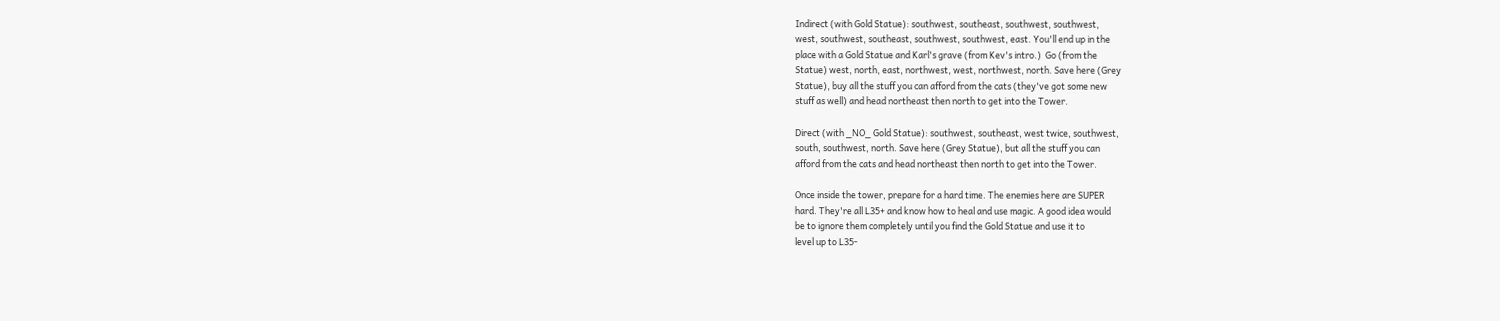Indirect (with Gold Statue): southwest, southeast, southwest, southwest,
west, southwest, southeast, southwest, southwest, east. You'll end up in the
place with a Gold Statue and Karl's grave (from Kev's intro.)  Go (from the
Statue) west, north, east, northwest, west, northwest, north. Save here (Grey
Statue), buy all the stuff you can afford from the cats (they've got some new
stuff as well) and head northeast then north to get into the Tower.

Direct (with _NO_ Gold Statue): southwest, southeast, west twice, southwest,
south, southwest, north. Save here (Grey Statue), but all the stuff you can
afford from the cats and head northeast then north to get into the Tower.

Once inside the tower, prepare for a hard time. The enemies here are SUPER
hard. They're all L35+ and know how to heal and use magic. A good idea would
be to ignore them completely until you find the Gold Statue and use it to
level up to L35-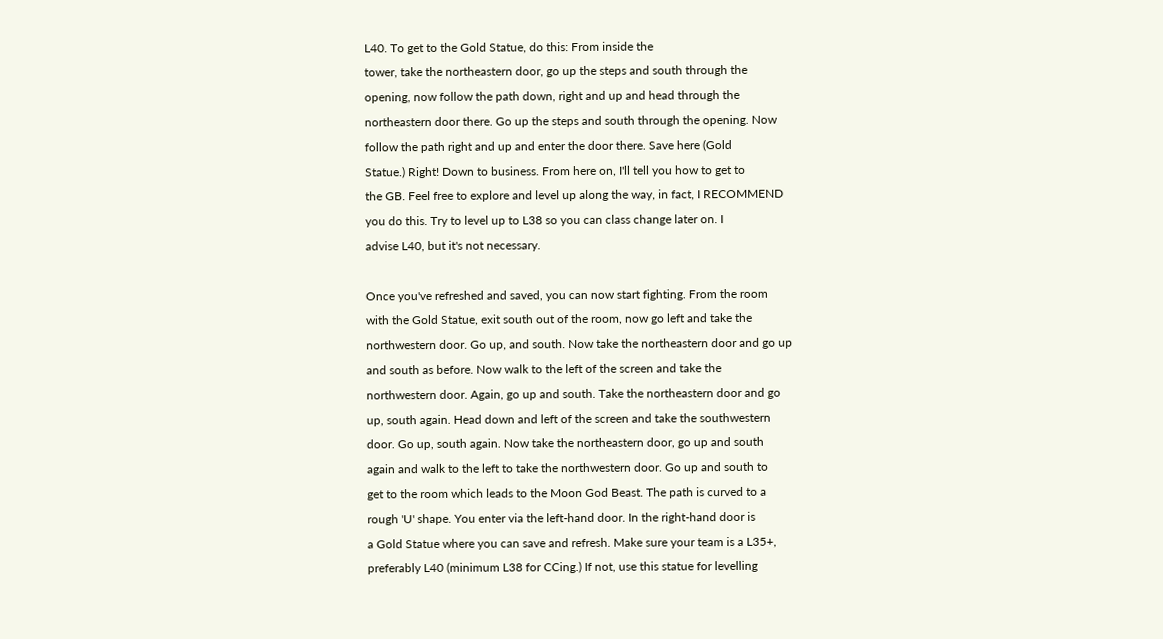L40. To get to the Gold Statue, do this: From inside the
tower, take the northeastern door, go up the steps and south through the
opening, now follow the path down, right and up and head through the
northeastern door there. Go up the steps and south through the opening. Now
follow the path right and up and enter the door there. Save here (Gold
Statue.) Right! Down to business. From here on, I'll tell you how to get to
the GB. Feel free to explore and level up along the way, in fact, I RECOMMEND
you do this. Try to level up to L38 so you can class change later on. I
advise L40, but it's not necessary.

Once you've refreshed and saved, you can now start fighting. From the room
with the Gold Statue, exit south out of the room, now go left and take the
northwestern door. Go up, and south. Now take the northeastern door and go up
and south as before. Now walk to the left of the screen and take the
northwestern door. Again, go up and south. Take the northeastern door and go
up, south again. Head down and left of the screen and take the southwestern
door. Go up, south again. Now take the northeastern door, go up and south
again and walk to the left to take the northwestern door. Go up and south to
get to the room which leads to the Moon God Beast. The path is curved to a
rough 'U' shape. You enter via the left-hand door. In the right-hand door is
a Gold Statue where you can save and refresh. Make sure your team is a L35+,
preferably L40 (minimum L38 for CCing.) If not, use this statue for levelling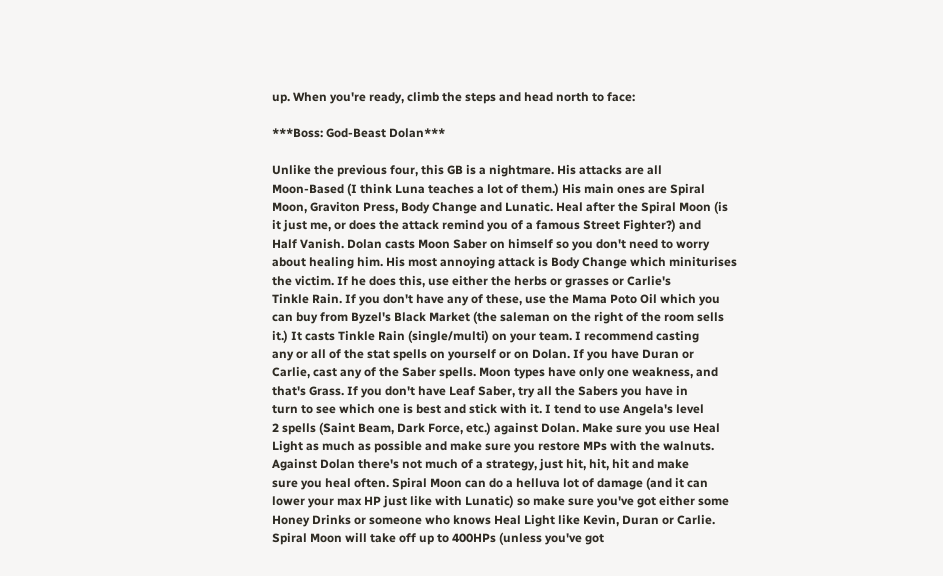up. When you're ready, climb the steps and head north to face:

***Boss: God-Beast Dolan***

Unlike the previous four, this GB is a nightmare. His attacks are all
Moon-Based (I think Luna teaches a lot of them.) His main ones are Spiral
Moon, Graviton Press, Body Change and Lunatic. Heal after the Spiral Moon (is
it just me, or does the attack remind you of a famous Street Fighter?) and
Half Vanish. Dolan casts Moon Saber on himself so you don't need to worry
about healing him. His most annoying attack is Body Change which miniturises
the victim. If he does this, use either the herbs or grasses or Carlie's
Tinkle Rain. If you don't have any of these, use the Mama Poto Oil which you
can buy from Byzel's Black Market (the saleman on the right of the room sells
it.) It casts Tinkle Rain (single/multi) on your team. I recommend casting
any or all of the stat spells on yourself or on Dolan. If you have Duran or
Carlie, cast any of the Saber spells. Moon types have only one weakness, and
that's Grass. If you don't have Leaf Saber, try all the Sabers you have in
turn to see which one is best and stick with it. I tend to use Angela's level
2 spells (Saint Beam, Dark Force, etc.) against Dolan. Make sure you use Heal
Light as much as possible and make sure you restore MPs with the walnuts.
Against Dolan there's not much of a strategy, just hit, hit, hit and make
sure you heal often. Spiral Moon can do a helluva lot of damage (and it can
lower your max HP just like with Lunatic) so make sure you've got either some
Honey Drinks or someone who knows Heal Light like Kevin, Duran or Carlie.
Spiral Moon will take off up to 400HPs (unless you've got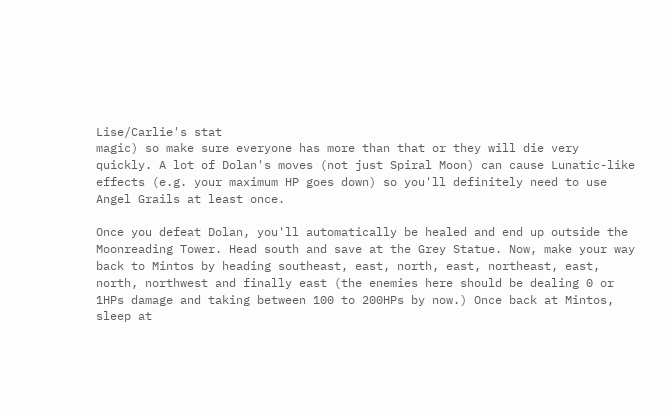Lise/Carlie's stat
magic) so make sure everyone has more than that or they will die very
quickly. A lot of Dolan's moves (not just Spiral Moon) can cause Lunatic-like
effects (e.g. your maximum HP goes down) so you'll definitely need to use
Angel Grails at least once.

Once you defeat Dolan, you'll automatically be healed and end up outside the
Moonreading Tower. Head south and save at the Grey Statue. Now, make your way
back to Mintos by heading southeast, east, north, east, northeast, east,
north, northwest and finally east (the enemies here should be dealing 0 or
1HPs damage and taking between 100 to 200HPs by now.) Once back at Mintos,
sleep at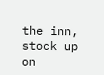the inn, stock up on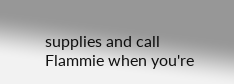supplies and call Flammie when you're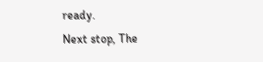ready.
Next stop, The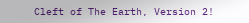Cleft of The Earth, Version 2!